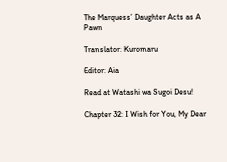The Marquess’ Daughter Acts as A Pawn

Translator: Kuromaru

Editor: Aia

Read at Watashi wa Sugoi Desu!

Chapter 32: I Wish for You, My Dear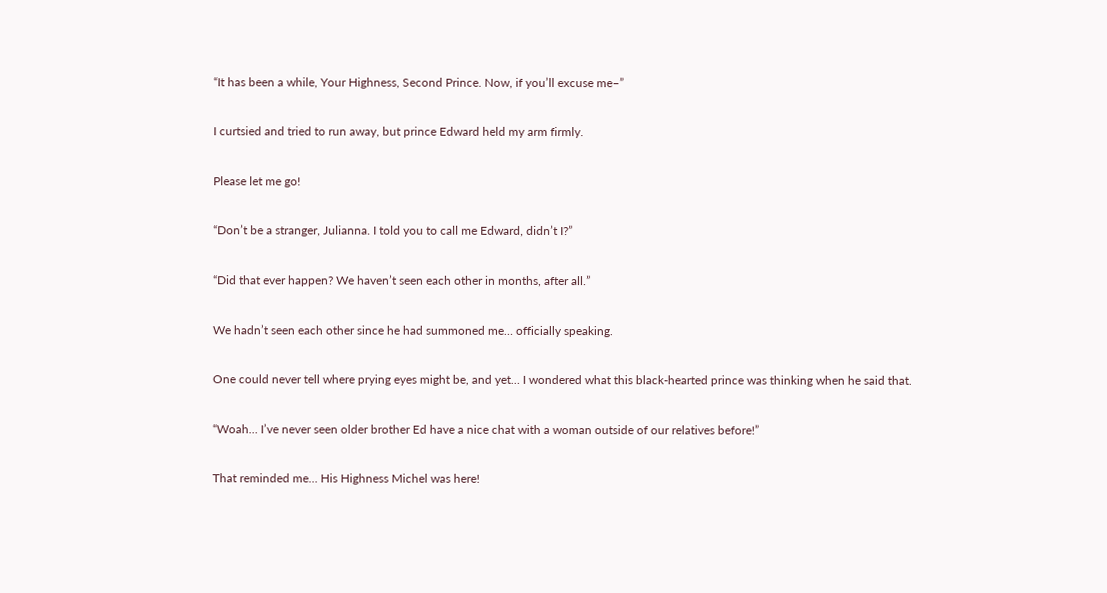“It has been a while, Your Highness, Second Prince. Now, if you’ll excuse me–”

I curtsied and tried to run away, but prince Edward held my arm firmly.

Please let me go!

“Don’t be a stranger, Julianna. I told you to call me Edward, didn’t I?”

“Did that ever happen? We haven’t seen each other in months, after all.”

We hadn’t seen each other since he had summoned me… officially speaking.

One could never tell where prying eyes might be, and yet… I wondered what this black-hearted prince was thinking when he said that.

“Woah… I’ve never seen older brother Ed have a nice chat with a woman outside of our relatives before!”

That reminded me… His Highness Michel was here!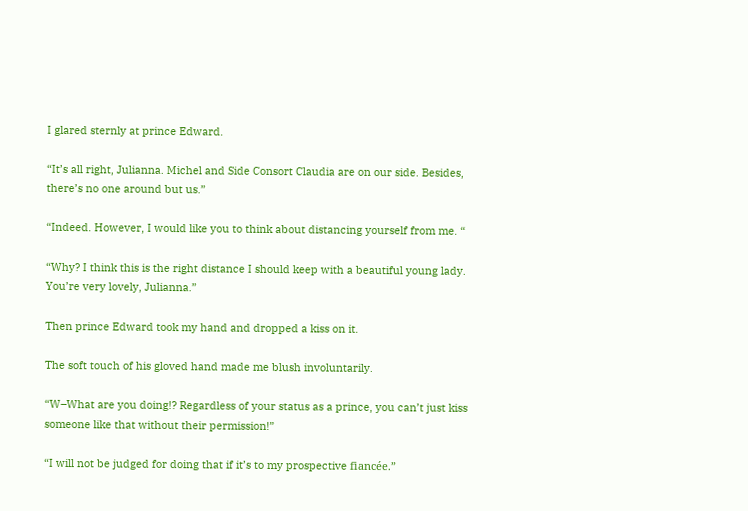I glared sternly at prince Edward.

“It’s all right, Julianna. Michel and Side Consort Claudia are on our side. Besides, there’s no one around but us.”

“Indeed. However, I would like you to think about distancing yourself from me. “

“Why? I think this is the right distance I should keep with a beautiful young lady. You’re very lovely, Julianna.”

Then prince Edward took my hand and dropped a kiss on it.

The soft touch of his gloved hand made me blush involuntarily.

“W–What are you doing!? Regardless of your status as a prince, you can’t just kiss someone like that without their permission!”

“I will not be judged for doing that if it’s to my prospective fiancée.”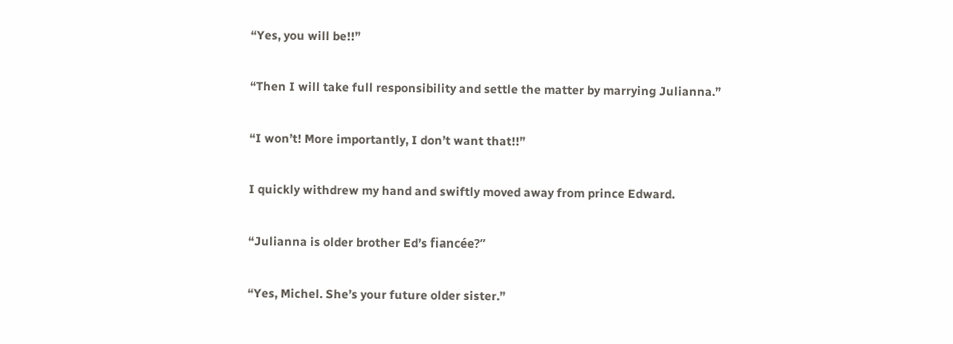“Yes, you will be!!”

“Then I will take full responsibility and settle the matter by marrying Julianna.”

“I won’t! More importantly, I don’t want that!!”

I quickly withdrew my hand and swiftly moved away from prince Edward.

“Julianna is older brother Ed’s fiancée?”

“Yes, Michel. She’s your future older sister.”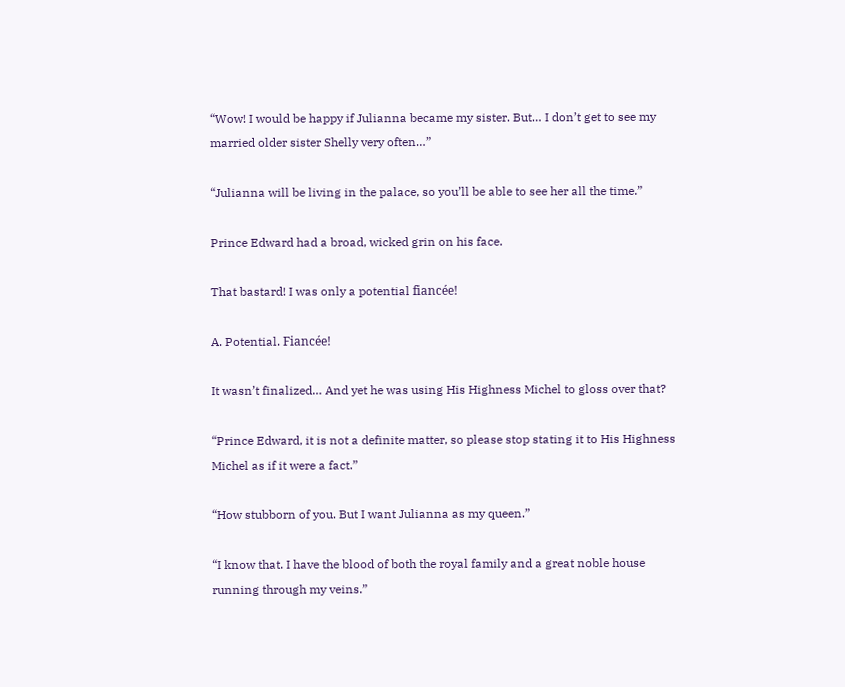“Wow! I would be happy if Julianna became my sister. But… I don’t get to see my married older sister Shelly very often…”

“Julianna will be living in the palace, so you’ll be able to see her all the time.”

Prince Edward had a broad, wicked grin on his face.

That bastard! I was only a potential fiancée!

A. Potential. Fiancée!

It wasn’t finalized… And yet he was using His Highness Michel to gloss over that?

“Prince Edward, it is not a definite matter, so please stop stating it to His Highness Michel as if it were a fact.”

“How stubborn of you. But I want Julianna as my queen.”

“I know that. I have the blood of both the royal family and a great noble house running through my veins.”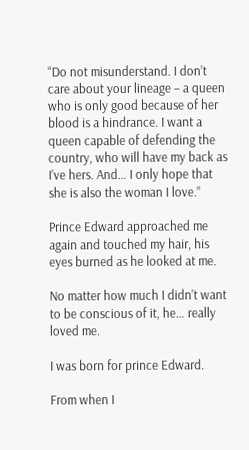“Do not misunderstand. I don’t care about your lineage – a queen who is only good because of her blood is a hindrance. I want a queen capable of defending the country, who will have my back as I’ve hers. And… I only hope that she is also the woman I love.”

Prince Edward approached me again and touched my hair, his eyes burned as he looked at me.

No matter how much I didn’t want to be conscious of it, he… really loved me.

I was born for prince Edward.

From when I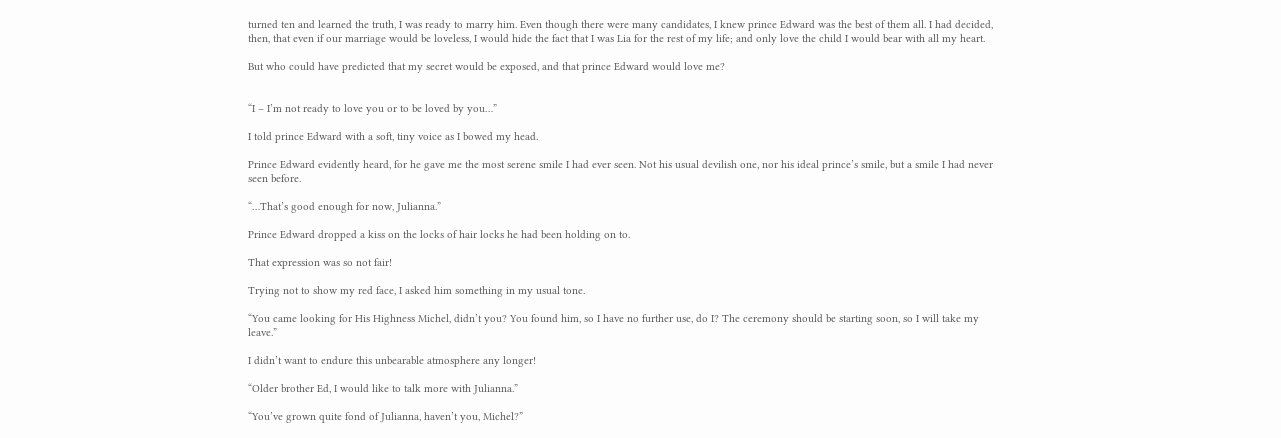turned ten and learned the truth, I was ready to marry him. Even though there were many candidates, I knew prince Edward was the best of them all. I had decided, then, that even if our marriage would be loveless, I would hide the fact that I was Lia for the rest of my life; and only love the child I would bear with all my heart.

But who could have predicted that my secret would be exposed, and that prince Edward would love me?


“I – I’m not ready to love you or to be loved by you…”

I told prince Edward with a soft, tiny voice as I bowed my head.

Prince Edward evidently heard, for he gave me the most serene smile I had ever seen. Not his usual devilish one, nor his ideal prince’s smile, but a smile I had never seen before.

“…That’s good enough for now, Julianna.”

Prince Edward dropped a kiss on the locks of hair locks he had been holding on to.

That expression was so not fair!

Trying not to show my red face, I asked him something in my usual tone.

“You came looking for His Highness Michel, didn’t you? You found him, so I have no further use, do I? The ceremony should be starting soon, so I will take my leave.”

I didn’t want to endure this unbearable atmosphere any longer!

“Older brother Ed, I would like to talk more with Julianna.”

“You’ve grown quite fond of Julianna, haven’t you, Michel?”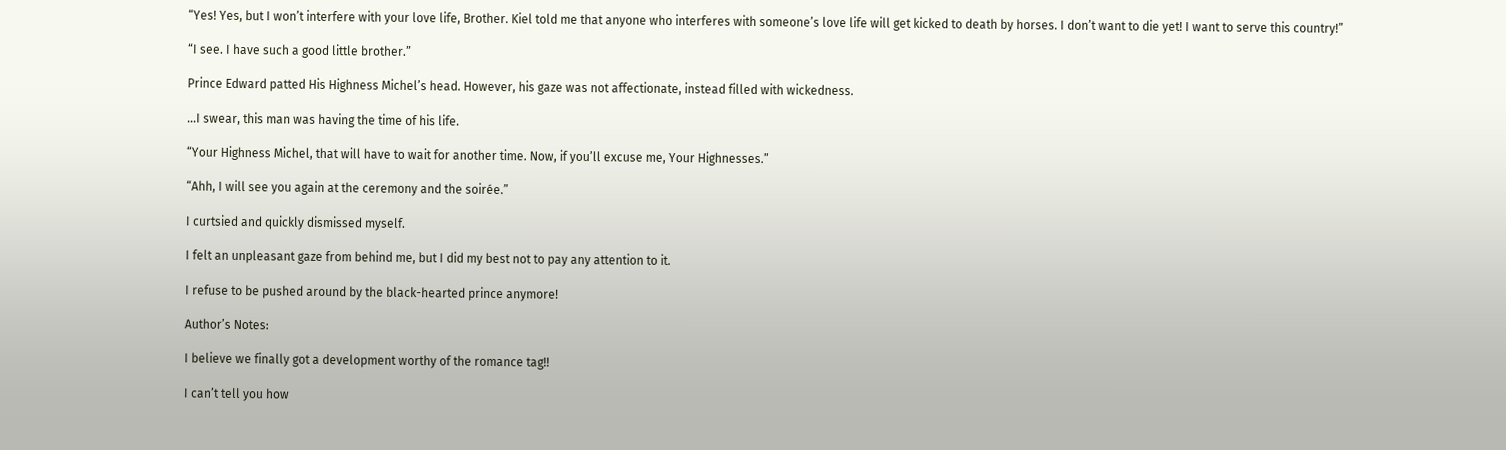“Yes! Yes, but I won’t interfere with your love life, Brother. Kiel told me that anyone who interferes with someone’s love life will get kicked to death by horses. I don’t want to die yet! I want to serve this country!”

“I see. I have such a good little brother.”

Prince Edward patted His Highness Michel’s head. However, his gaze was not affectionate, instead filled with wickedness.

…I swear, this man was having the time of his life.

“Your Highness Michel, that will have to wait for another time. Now, if you’ll excuse me, Your Highnesses.”

“Ahh, I will see you again at the ceremony and the soirée.”

I curtsied and quickly dismissed myself.

I felt an unpleasant gaze from behind me, but I did my best not to pay any attention to it.

I refuse to be pushed around by the black-hearted prince anymore!

Author’s Notes:

I believe we finally got a development worthy of the romance tag!!

I can’t tell you how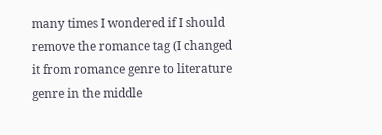many times I wondered if I should remove the romance tag (I changed it from romance genre to literature genre in the middle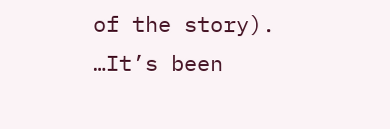of the story). …It’s been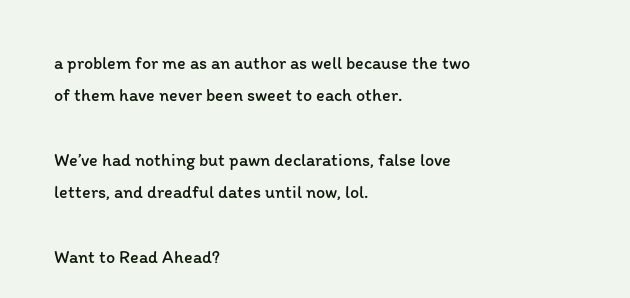a problem for me as an author as well because the two of them have never been sweet to each other.

We’ve had nothing but pawn declarations, false love letters, and dreadful dates until now, lol.

Want to Read Ahead?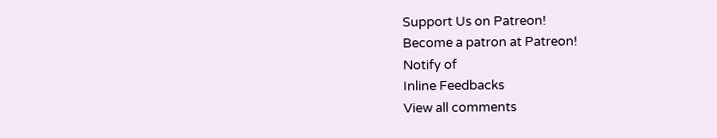Support Us on Patreon!
Become a patron at Patreon!
Notify of
Inline Feedbacks
View all comments